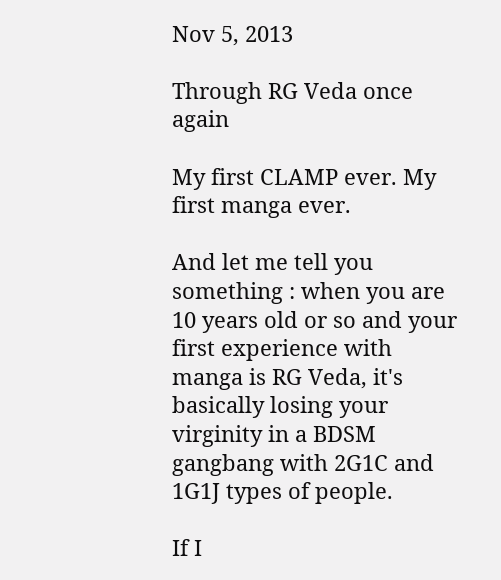Nov 5, 2013

Through RG Veda once again

My first CLAMP ever. My first manga ever.

And let me tell you something : when you are 10 years old or so and your first experience with manga is RG Veda, it's basically losing your virginity in a BDSM gangbang with 2G1C and 1G1J types of people.

If I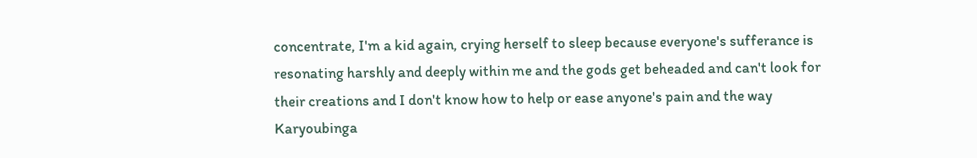concentrate, I'm a kid again, crying herself to sleep because everyone's sufferance is resonating harshly and deeply within me and the gods get beheaded and can't look for their creations and I don't know how to help or ease anyone's pain and the way Karyoubinga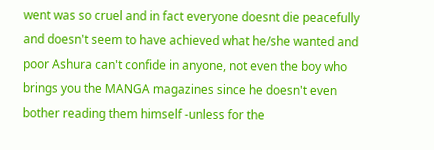went was so cruel and in fact everyone doesnt die peacefully and doesn't seem to have achieved what he/she wanted and poor Ashura can't confide in anyone, not even the boy who brings you the MANGA magazines since he doesn't even bother reading them himself -unless for the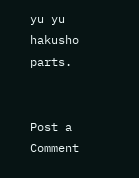yu yu hakusho parts.


Post a Comment